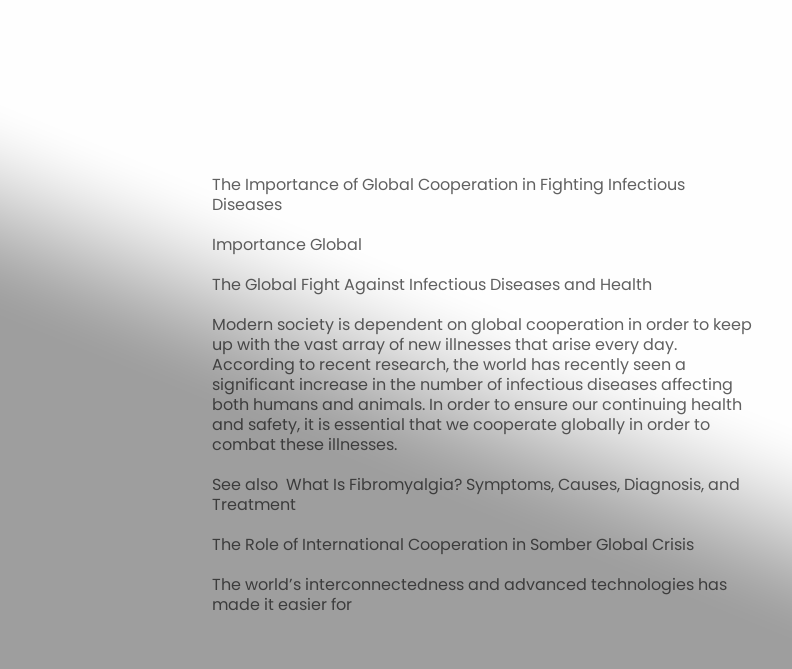The Importance of Global Cooperation in Fighting Infectious Diseases

Importance Global

The Global Fight Against Infectious Diseases and Health

Modern society is dependent on global cooperation in order to keep up with the vast array of new illnesses that arise every day. According to recent research, the world has recently seen a significant increase in the number of infectious diseases affecting both humans and animals. In order to ensure our continuing health and safety, it is essential that we cooperate globally in order to combat these illnesses.

See also  What Is Fibromyalgia? Symptoms, Causes, Diagnosis, and Treatment

The Role of International Cooperation in Somber Global Crisis

The world’s interconnectedness and advanced technologies has made it easier for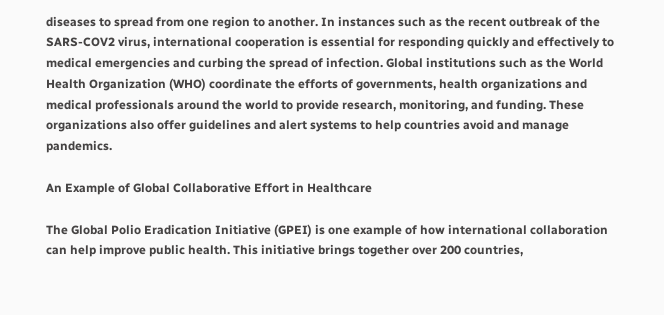diseases to spread from one region to another. In instances such as the recent outbreak of the SARS-COV2 virus, international cooperation is essential for responding quickly and effectively to medical emergencies and curbing the spread of infection. Global institutions such as the World Health Organization (WHO) coordinate the efforts of governments, health organizations and medical professionals around the world to provide research, monitoring, and funding. These organizations also offer guidelines and alert systems to help countries avoid and manage pandemics.

An Example of Global Collaborative Effort in Healthcare

The Global Polio Eradication Initiative (GPEI) is one example of how international collaboration can help improve public health. This initiative brings together over 200 countries,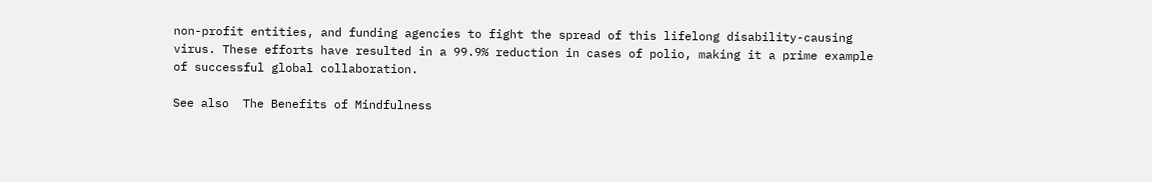non-profit entities, and funding agencies to fight the spread of this lifelong disability-causing virus. These efforts have resulted in a 99.9% reduction in cases of polio, making it a prime example of successful global collaboration.

See also  The Benefits of Mindfulness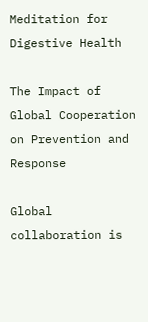Meditation for Digestive Health

The Impact of Global Cooperation on Prevention and Response

Global collaboration is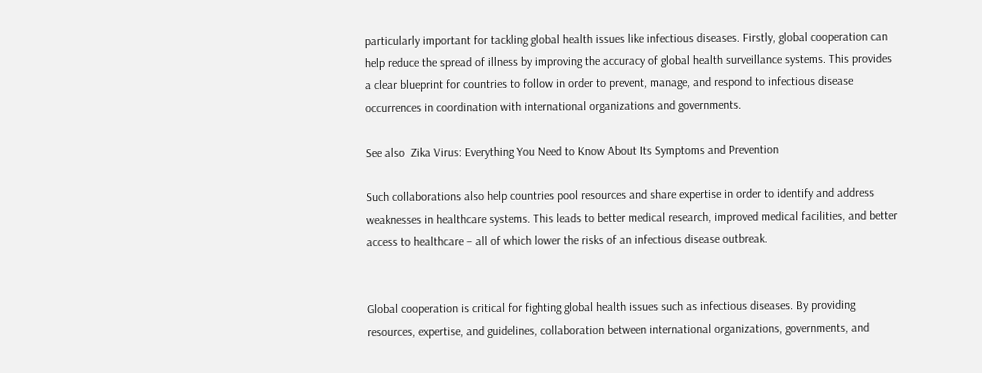particularly important for tackling global health issues like infectious diseases. Firstly, global cooperation can help reduce the spread of illness by improving the accuracy of global health surveillance systems. This provides a clear blueprint for countries to follow in order to prevent, manage, and respond to infectious disease occurrences in coordination with international organizations and governments.

See also  Zika Virus: Everything You Need to Know About Its Symptoms and Prevention

Such collaborations also help countries pool resources and share expertise in order to identify and address weaknesses in healthcare systems. This leads to better medical research, improved medical facilities, and better access to healthcare – all of which lower the risks of an infectious disease outbreak.


Global cooperation is critical for fighting global health issues such as infectious diseases. By providing resources, expertise, and guidelines, collaboration between international organizations, governments, and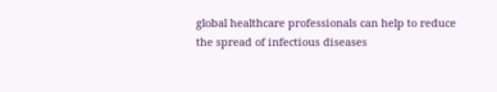global healthcare professionals can help to reduce the spread of infectious diseases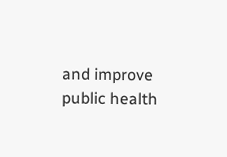and improve public health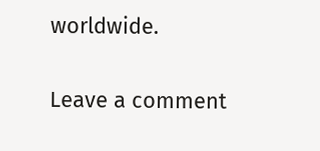worldwide.

Leave a comment